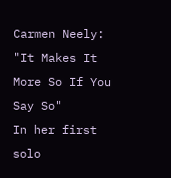Carmen Neely: "It Makes It More So If You Say So"
In her first solo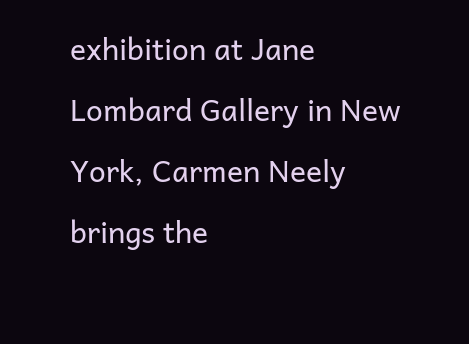exhibition at Jane Lombard Gallery in New York, Carmen Neely brings the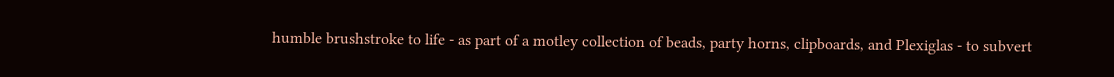humble brushstroke to life - as part of a motley collection of beads, party horns, clipboards, and Plexiglas - to subvert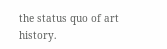the status quo of art history.